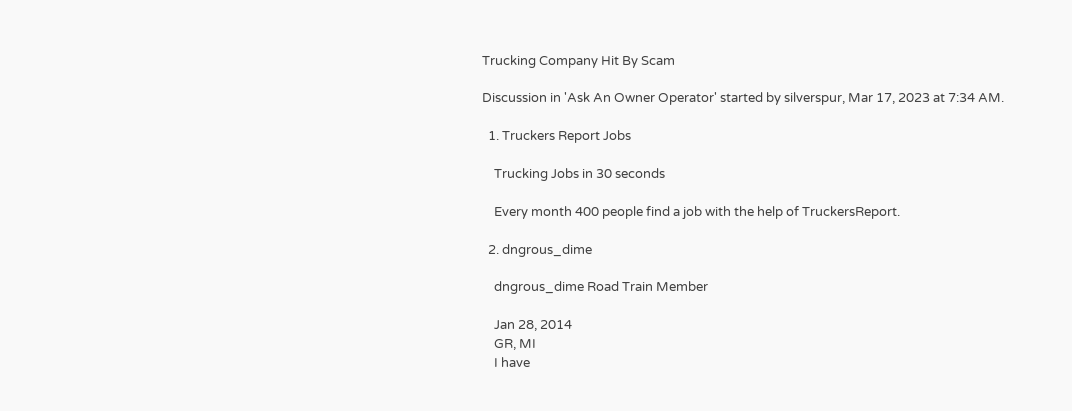Trucking Company Hit By Scam

Discussion in 'Ask An Owner Operator' started by silverspur, Mar 17, 2023 at 7:34 AM.

  1. Truckers Report Jobs

    Trucking Jobs in 30 seconds

    Every month 400 people find a job with the help of TruckersReport.

  2. dngrous_dime

    dngrous_dime Road Train Member

    Jan 28, 2014
    GR, MI
    I have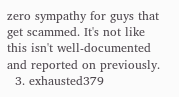zero sympathy for guys that get scammed. It's not like this isn't well-documented and reported on previously.
  3. exhausted379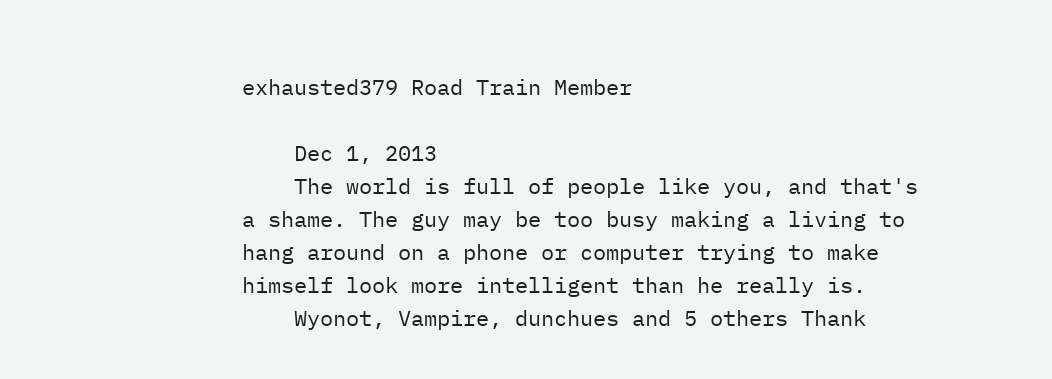exhausted379 Road Train Member

    Dec 1, 2013
    The world is full of people like you, and that's a shame. The guy may be too busy making a living to hang around on a phone or computer trying to make himself look more intelligent than he really is.
    Wyonot, Vampire, dunchues and 5 others Thank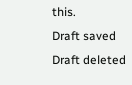this.
Draft saved Draft deleted